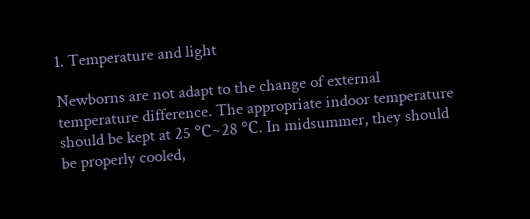1. Temperature and light

Newborns are not adapt to the change of external temperature difference. The appropriate indoor temperature should be kept at 25 ℃~28 ℃. In midsummer, they should be properly cooled,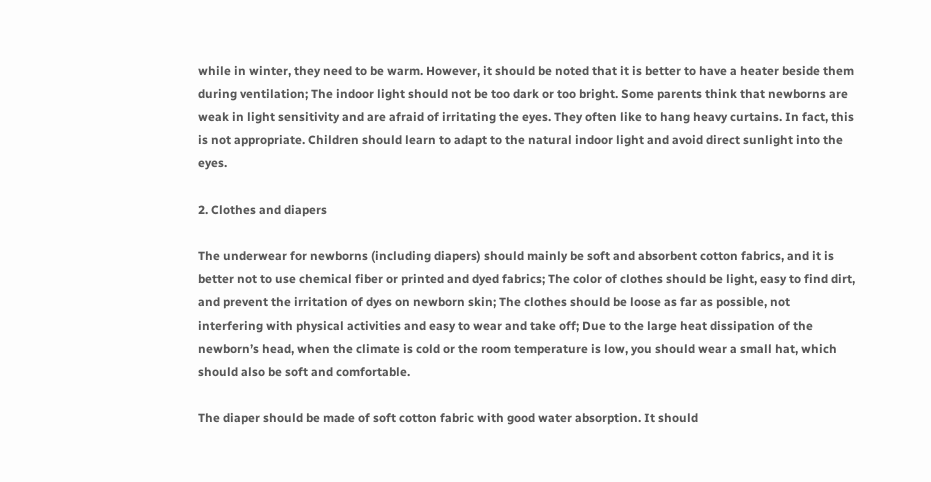while in winter, they need to be warm. However, it should be noted that it is better to have a heater beside them during ventilation; The indoor light should not be too dark or too bright. Some parents think that newborns are weak in light sensitivity and are afraid of irritating the eyes. They often like to hang heavy curtains. In fact, this is not appropriate. Children should learn to adapt to the natural indoor light and avoid direct sunlight into the eyes.

2. Clothes and diapers

The underwear for newborns (including diapers) should mainly be soft and absorbent cotton fabrics, and it is better not to use chemical fiber or printed and dyed fabrics; The color of clothes should be light, easy to find dirt, and prevent the irritation of dyes on newborn skin; The clothes should be loose as far as possible, not interfering with physical activities and easy to wear and take off; Due to the large heat dissipation of the newborn’s head, when the climate is cold or the room temperature is low, you should wear a small hat, which should also be soft and comfortable.

The diaper should be made of soft cotton fabric with good water absorption. It should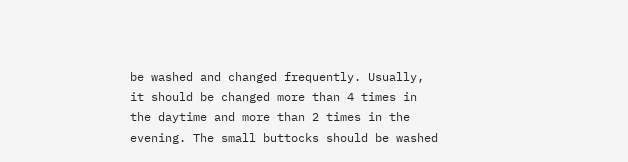be washed and changed frequently. Usually, it should be changed more than 4 times in the daytime and more than 2 times in the evening. The small buttocks should be washed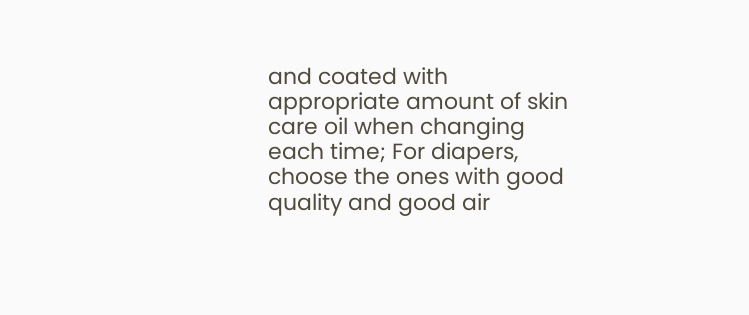and coated with appropriate amount of skin care oil when changing each time; For diapers, choose the ones with good quality and good air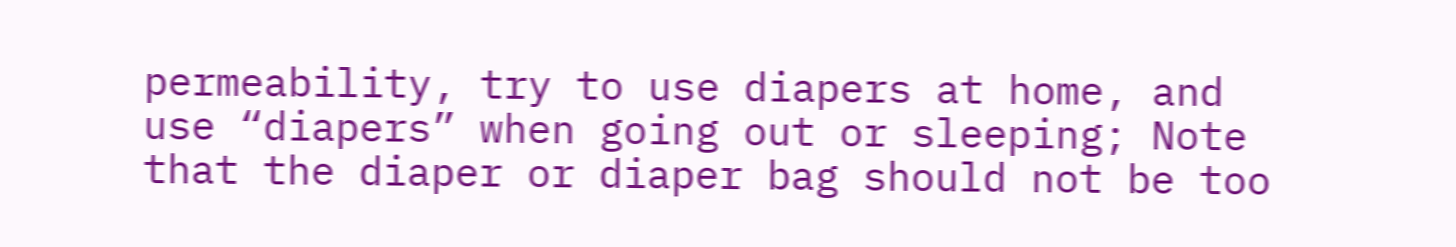permeability, try to use diapers at home, and use “diapers” when going out or sleeping; Note that the diaper or diaper bag should not be too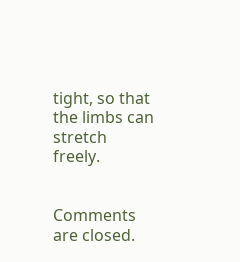tight, so that the limbs can stretch freely.


Comments are closed.